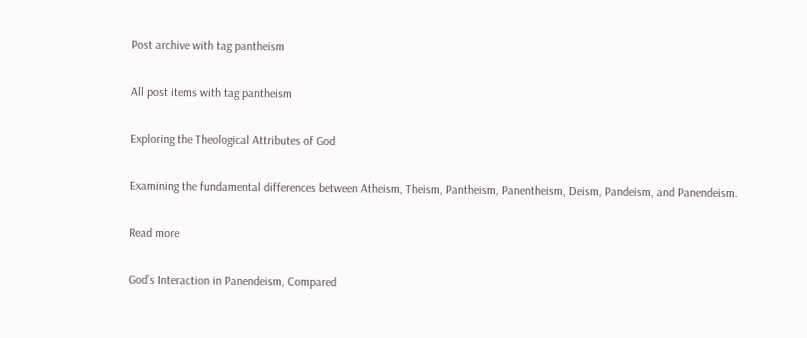Post archive with tag pantheism

All post items with tag pantheism

Exploring the Theological Attributes of God

Examining the fundamental differences between Atheism, Theism, Pantheism, Panentheism, Deism, Pandeism, and Panendeism.

Read more

God’s Interaction in Panendeism, Compared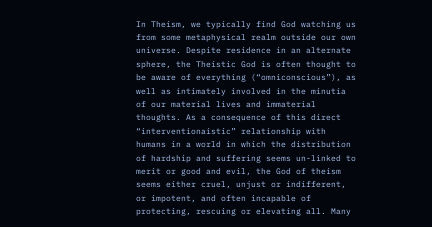In Theism, we typically find God watching us from some metaphysical realm outside our own universe. Despite residence in an alternate sphere, the Theistic God is often thought to be aware of everything (“omniconscious”), as well as intimately involved in the minutia of our material lives and immaterial thoughts. As a consequence of this direct “interventionaistic” relationship with humans in a world in which the distribution of hardship and suffering seems un-linked to merit or good and evil, the God of theism seems either cruel, unjust or indifferent, or impotent, and often incapable of protecting, rescuing or elevating all. Many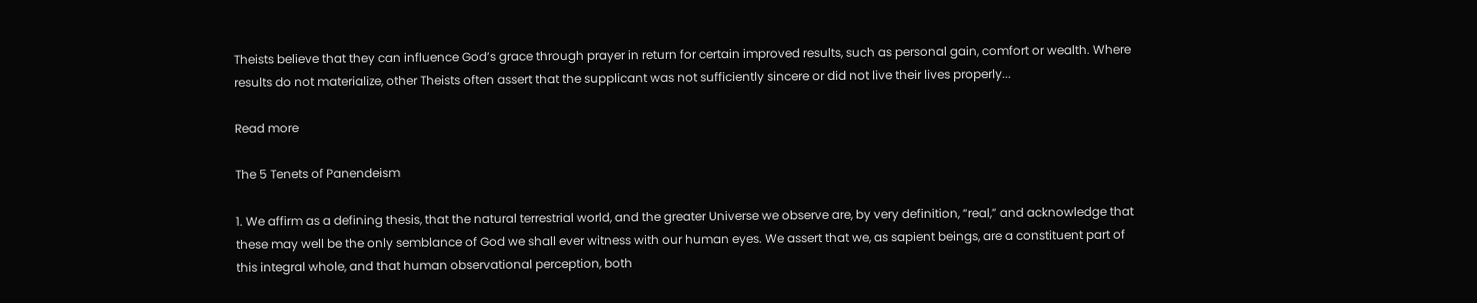Theists believe that they can influence God’s grace through prayer in return for certain improved results, such as personal gain, comfort or wealth. Where results do not materialize, other Theists often assert that the supplicant was not sufficiently sincere or did not live their lives properly...

Read more

The 5 Tenets of Panendeism

1. We affirm as a defining thesis, that the natural terrestrial world, and the greater Universe we observe are, by very definition, “real,” and acknowledge that these may well be the only semblance of God we shall ever witness with our human eyes. We assert that we, as sapient beings, are a constituent part of this integral whole, and that human observational perception, both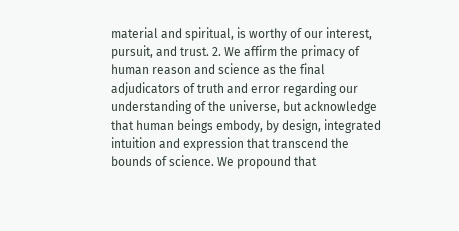material and spiritual, is worthy of our interest, pursuit, and trust. 2. We affirm the primacy of human reason and science as the final adjudicators of truth and error regarding our understanding of the universe, but acknowledge that human beings embody, by design, integrated intuition and expression that transcend the bounds of science. We propound that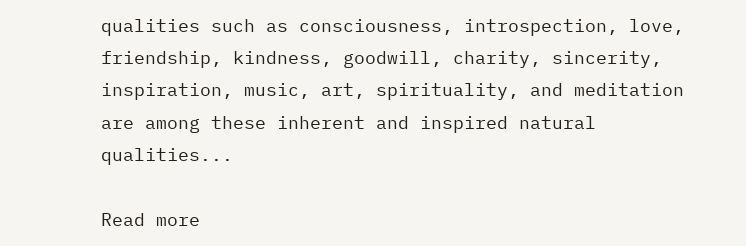qualities such as consciousness, introspection, love, friendship, kindness, goodwill, charity, sincerity, inspiration, music, art, spirituality, and meditation are among these inherent and inspired natural qualities...

Read more